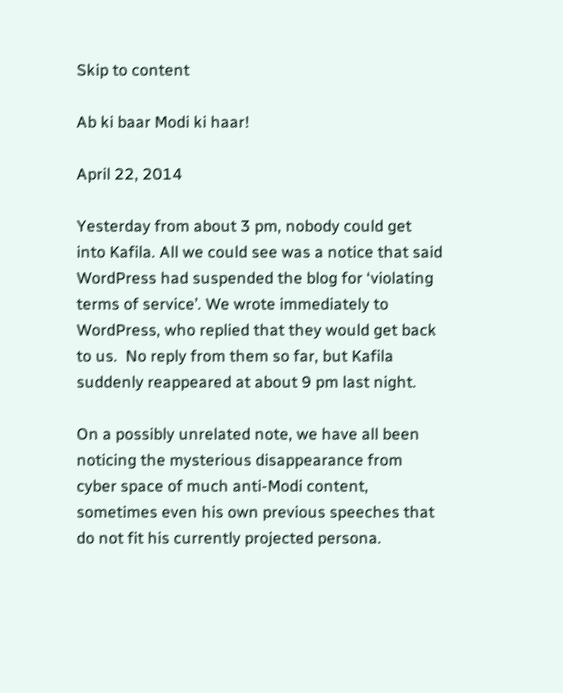Skip to content

Ab ki baar Modi ki haar!

April 22, 2014

Yesterday from about 3 pm, nobody could get into Kafila. All we could see was a notice that said WordPress had suspended the blog for ‘violating terms of service’. We wrote immediately to WordPress, who replied that they would get back to us.  No reply from them so far, but Kafila suddenly reappeared at about 9 pm last night.

On a possibly unrelated note, we have all been noticing the mysterious disappearance from cyber space of much anti-Modi content, sometimes even his own previous speeches that do not fit his currently projected persona.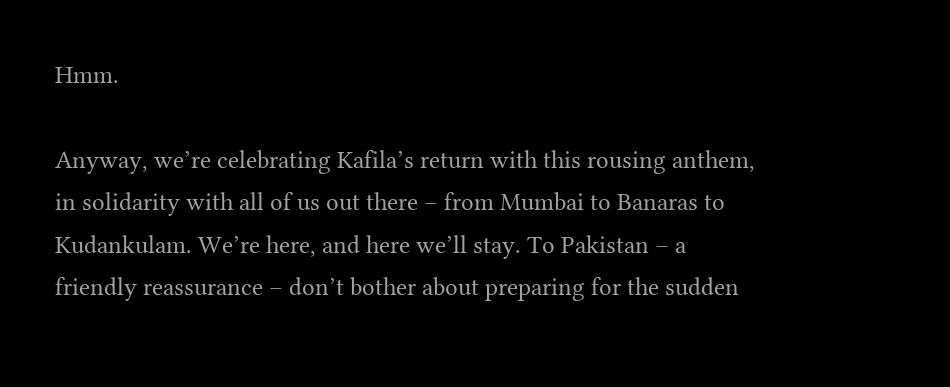Hmm.

Anyway, we’re celebrating Kafila’s return with this rousing anthem, in solidarity with all of us out there – from Mumbai to Banaras to Kudankulam. We’re here, and here we’ll stay. To Pakistan – a friendly reassurance – don’t bother about preparing for the sudden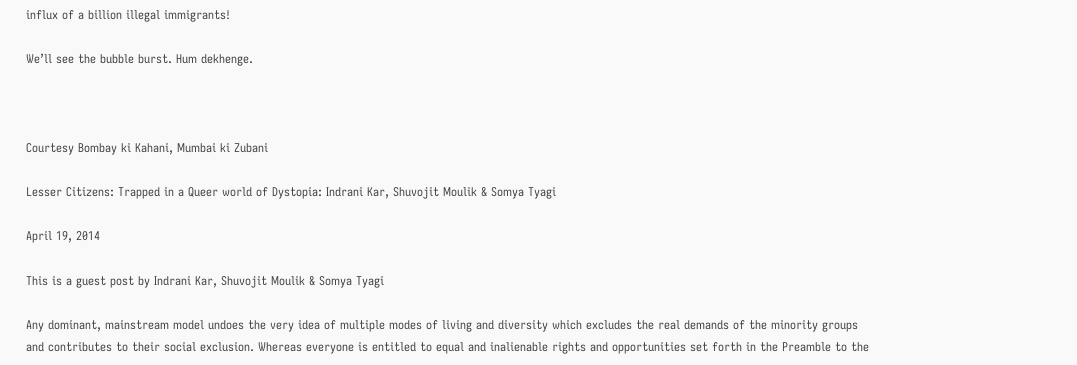influx of a billion illegal immigrants!

We’ll see the bubble burst. Hum dekhenge.



Courtesy Bombay ki Kahani, Mumbai ki Zubani

Lesser Citizens: Trapped in a Queer world of Dystopia: Indrani Kar, Shuvojit Moulik & Somya Tyagi

April 19, 2014

This is a guest post by Indrani Kar, Shuvojit Moulik & Somya Tyagi

Any dominant, mainstream model undoes the very idea of multiple modes of living and diversity which excludes the real demands of the minority groups and contributes to their social exclusion. Whereas everyone is entitled to equal and inalienable rights and opportunities set forth in the Preamble to the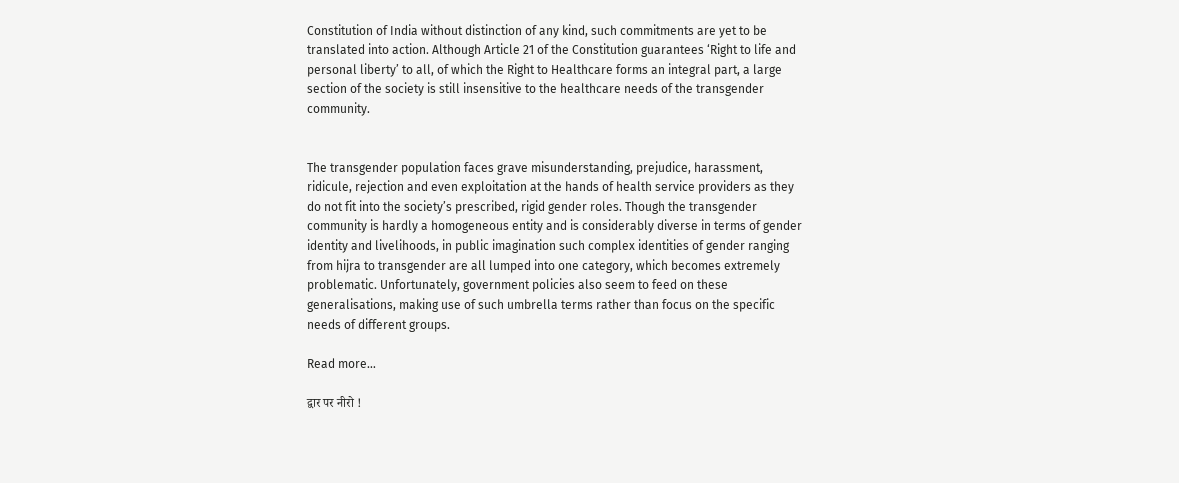Constitution of India without distinction of any kind, such commitments are yet to be translated into action. Although Article 21 of the Constitution guarantees ‘Right to life and personal liberty’ to all, of which the Right to Healthcare forms an integral part, a large section of the society is still insensitive to the healthcare needs of the transgender community.


The transgender population faces grave misunderstanding, prejudice, harassment, ridicule, rejection and even exploitation at the hands of health service providers as they do not fit into the society’s prescribed, rigid gender roles. Though the transgender community is hardly a homogeneous entity and is considerably diverse in terms of gender identity and livelihoods, in public imagination such complex identities of gender ranging from hijra to transgender are all lumped into one category, which becomes extremely problematic. Unfortunately, government policies also seem to feed on these generalisations, making use of such umbrella terms rather than focus on the specific needs of different groups.

Read more…

द्वार पर नीरो !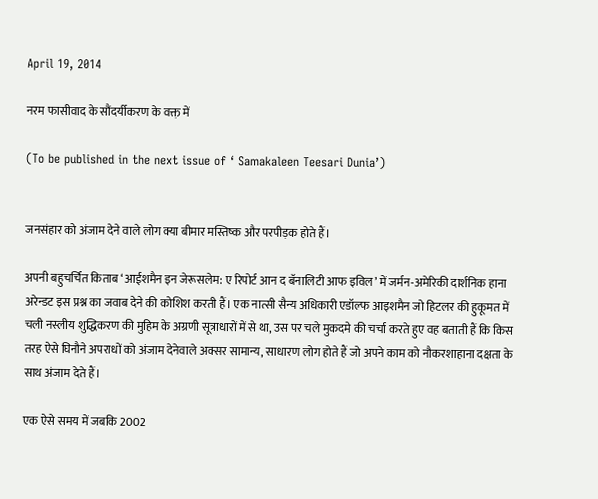April 19, 2014

नरम फासीवाद के सौंदर्यीकरण के वक्त़ में

(To be published in the next issue of ‘ Samakaleen Teesari Dunia’)


जनसंहार को अंजाम देने वाले लोग क्या बीमार मस्तिष्क और परपीड़क होते हैं।

अपनी बहुचर्चित किताब ‘आईशमैन इन जेरूसलेम: ए रिपोर्ट आन द बॅनालिटी आफ इविल’ में जर्मन-अमेरिकी दार्शनिक हाना अरेन्डट इस प्रश्न का जवाब देने की कोशिश करती हैं। एक नात्सी सैन्य अधिकारी एडॉल्फ आइशमैन जो हिटलर की हुकूमत में चली नस्लीय शुद्धिकरण की मुहिम के अग्रणी सूत्राधारों में से था, उस पर चले मुकदमे की चर्चा करते हुए वह बताती हैं कि किस तरह ऐसे घिनौने अपराधों को अंजाम देनेवाले अक्सर सामान्य, साधारण लोग होते हैं जो अपने काम को नौकरशाहाना दक्षता के साथ अंजाम देते हैं।

एक ऐसे समय में जबकि 2002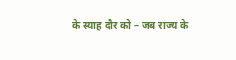के स्याह दौर को – जब राज्य के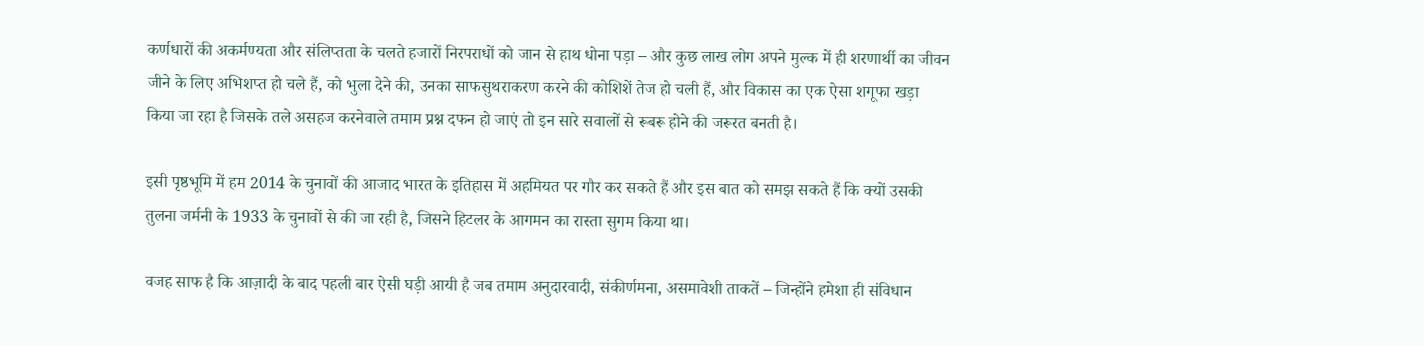कर्णधारों की अकर्मण्यता और संलिप्तता के चलते हजारों निरपराधों को जान से हाथ धोना पड़ा – और कुछ लाख लोग अपने मुल्क में ही शरणार्थी का जीवन जीने के लिए अभिशप्त हो चले हैं, को भुला देने की, उनका साफसुथराकरण करने की कोशिशें तेज हो चली हैं, और विकास का एक ऐसा शगूफा खड़ा किया जा रहा है जिसके तले असहज करनेवाले तमाम प्रश्न दफन हो जाएं तो इन सारे सवालों से रूबरू होने की जरूरत बनती है।

इसी पृष्ठभूमि में हम 2014 के चुनावों की आजाद भारत के इतिहास में अहमियत पर गौर कर सकते हैं और इस बात को समझ सकते हैं कि क्यों उसकी तुलना जर्मनी के 1933 के चुनावों से की जा रही है, जिसने हिटलर के आगमन का रास्ता सुगम किया था।

वजह साफ है कि आज़ादी के बाद पहली बार ऐसी घड़ी आयी है जब तमाम अनुदारवादी, संकीर्णमना, असमावेशी ताकतें – जिन्होंने हमेशा ही संविधान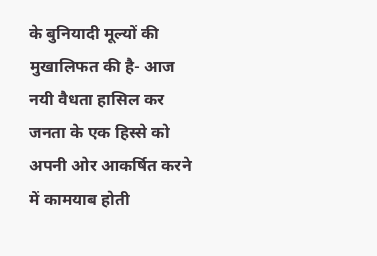के बुनियादी मूल्यों की मुखालिफत की है- आज नयी वैधता हासिल कर जनता के एक हिस्से को अपनी ओर आकर्षित करने में कामयाब होती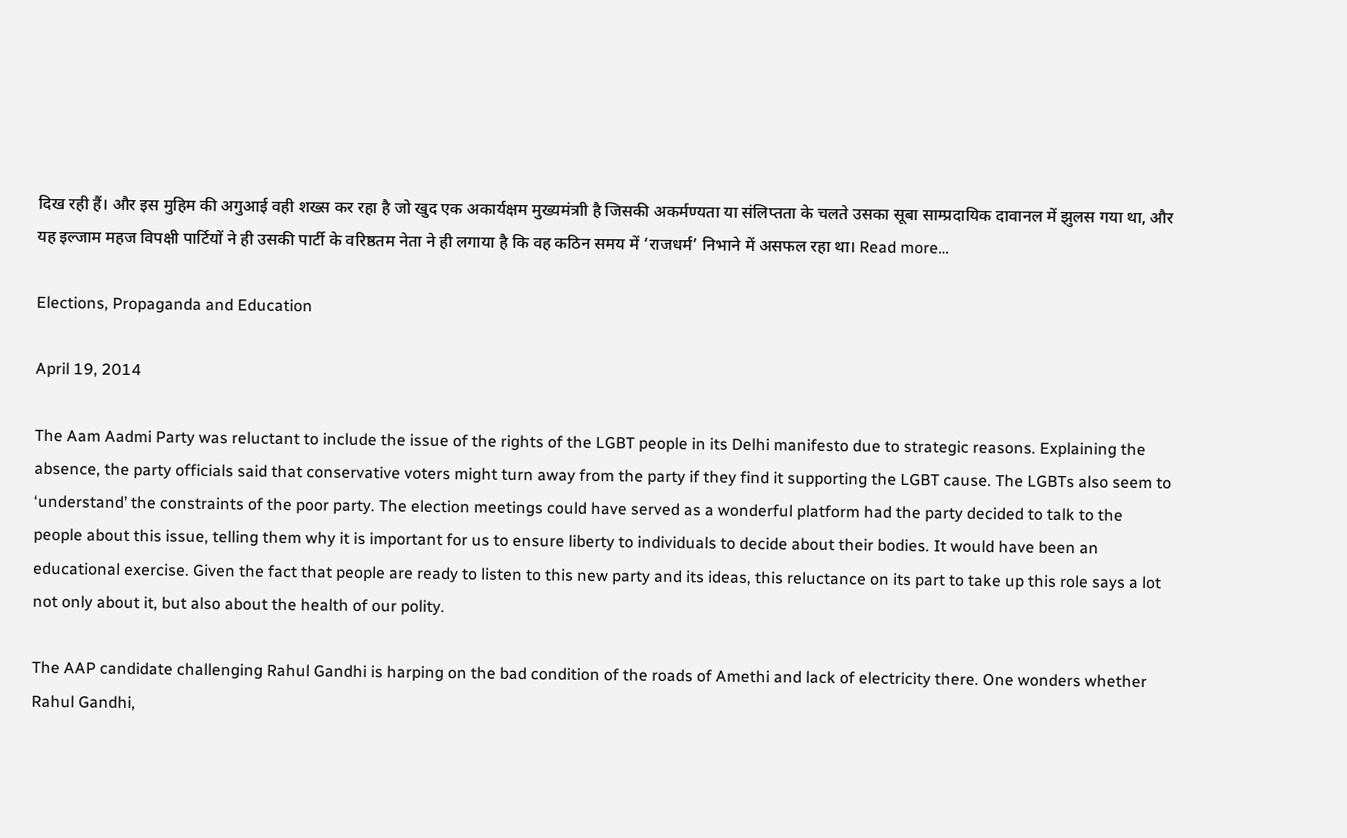दिख रही हैं। और इस मुहिम की अगुआई वही शख्स कर रहा है जो खुद एक अकार्यक्षम मुख्यमंत्राी है जिसकी अकर्मण्यता या संलिप्तता के चलते उसका सूबा साम्प्रदायिक दावानल में झुलस गया था, और यह इल्जाम महज विपक्षी पार्टियों ने ही उसकी पार्टी के वरिष्ठतम नेता ने ही लगाया है कि वह कठिन समय में ‘राजधर्म’ निभाने में असफल रहा था। Read more…

Elections, Propaganda and Education

April 19, 2014

The Aam Aadmi Party was reluctant to include the issue of the rights of the LGBT people in its Delhi manifesto due to strategic reasons. Explaining the absence, the party officials said that conservative voters might turn away from the party if they find it supporting the LGBT cause. The LGBTs also seem to ‘understand’ the constraints of the poor party. The election meetings could have served as a wonderful platform had the party decided to talk to the people about this issue, telling them why it is important for us to ensure liberty to individuals to decide about their bodies. It would have been an educational exercise. Given the fact that people are ready to listen to this new party and its ideas, this reluctance on its part to take up this role says a lot not only about it, but also about the health of our polity.

The AAP candidate challenging Rahul Gandhi is harping on the bad condition of the roads of Amethi and lack of electricity there. One wonders whether Rahul Gandhi,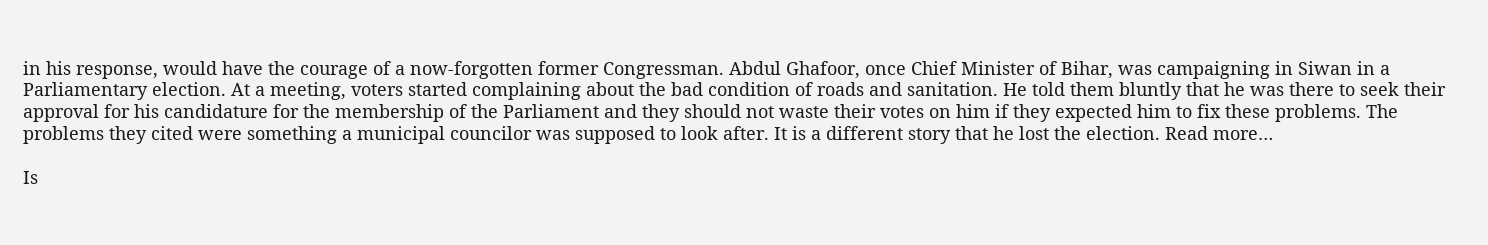in his response, would have the courage of a now-forgotten former Congressman. Abdul Ghafoor, once Chief Minister of Bihar, was campaigning in Siwan in a Parliamentary election. At a meeting, voters started complaining about the bad condition of roads and sanitation. He told them bluntly that he was there to seek their approval for his candidature for the membership of the Parliament and they should not waste their votes on him if they expected him to fix these problems. The problems they cited were something a municipal councilor was supposed to look after. It is a different story that he lost the election. Read more…

Is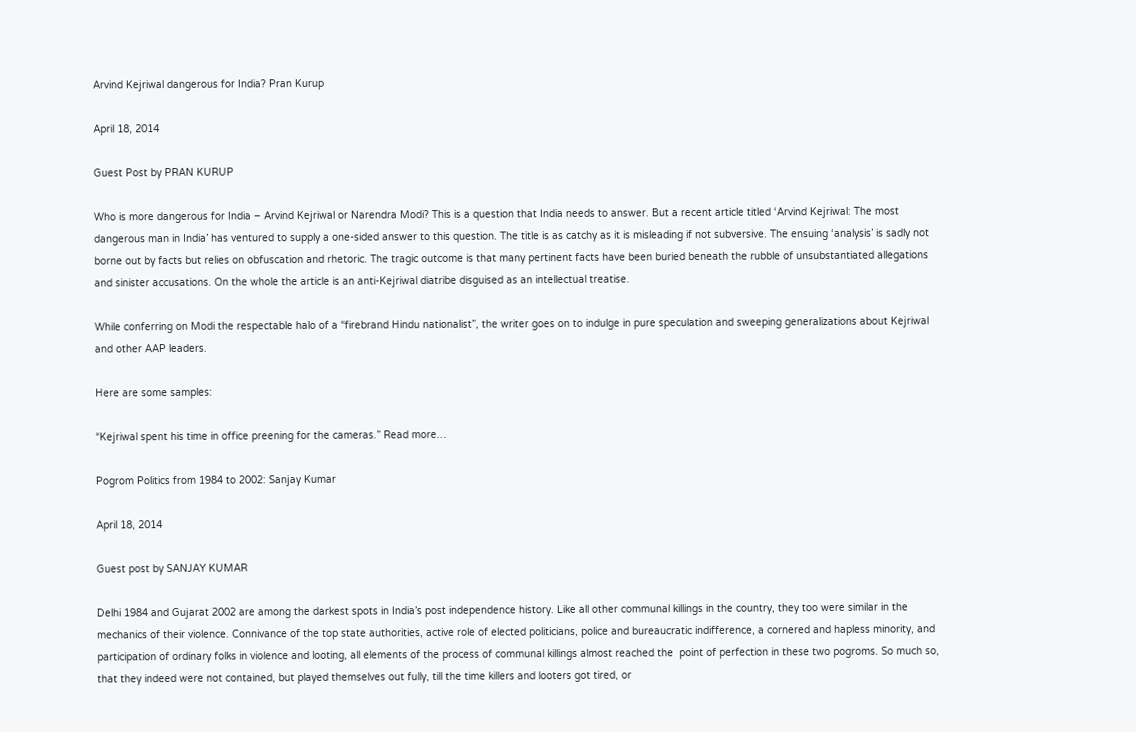Arvind Kejriwal dangerous for India? Pran Kurup

April 18, 2014

Guest Post by PRAN KURUP

Who is more dangerous for India – Arvind Kejriwal or Narendra Modi? This is a question that India needs to answer. But a recent article titled ‘Arvind Kejriwal: The most dangerous man in India’ has ventured to supply a one-sided answer to this question. The title is as catchy as it is misleading if not subversive. The ensuing ‘analysis’ is sadly not borne out by facts but relies on obfuscation and rhetoric. The tragic outcome is that many pertinent facts have been buried beneath the rubble of unsubstantiated allegations and sinister accusations. On the whole the article is an anti-Kejriwal diatribe disguised as an intellectual treatise.

While conferring on Modi the respectable halo of a “firebrand Hindu nationalist”, the writer goes on to indulge in pure speculation and sweeping generalizations about Kejriwal and other AAP leaders.

Here are some samples:

“Kejriwal spent his time in office preening for the cameras.” Read more…

Pogrom Politics from 1984 to 2002: Sanjay Kumar

April 18, 2014

Guest post by SANJAY KUMAR

Delhi 1984 and Gujarat 2002 are among the darkest spots in India’s post independence history. Like all other communal killings in the country, they too were similar in the mechanics of their violence. Connivance of the top state authorities, active role of elected politicians, police and bureaucratic indifference, a cornered and hapless minority, and participation of ordinary folks in violence and looting, all elements of the process of communal killings almost reached the  point of perfection in these two pogroms. So much so, that they indeed were not contained, but played themselves out fully, till the time killers and looters got tired, or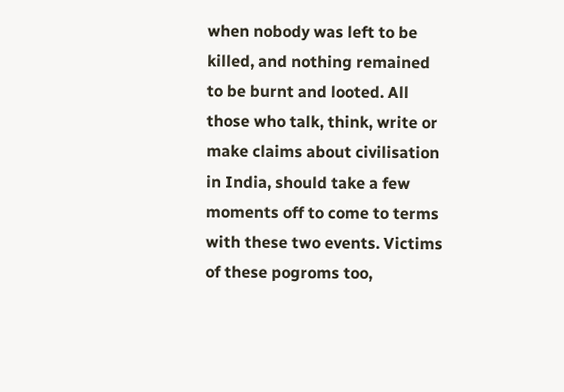when nobody was left to be killed, and nothing remained to be burnt and looted. All those who talk, think, write or make claims about civilisation in India, should take a few moments off to come to terms with these two events. Victims of these pogroms too,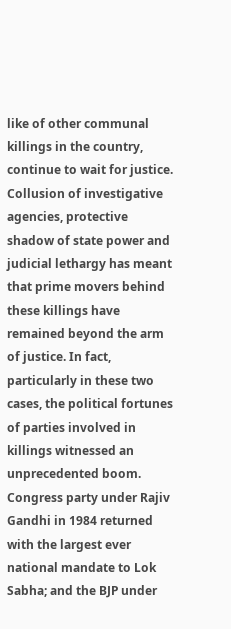like of other communal killings in the country, continue to wait for justice. Collusion of investigative agencies, protective shadow of state power and judicial lethargy has meant that prime movers behind these killings have remained beyond the arm of justice. In fact, particularly in these two cases, the political fortunes of parties involved in killings witnessed an unprecedented boom. Congress party under Rajiv Gandhi in 1984 returned with the largest ever national mandate to Lok Sabha; and the BJP under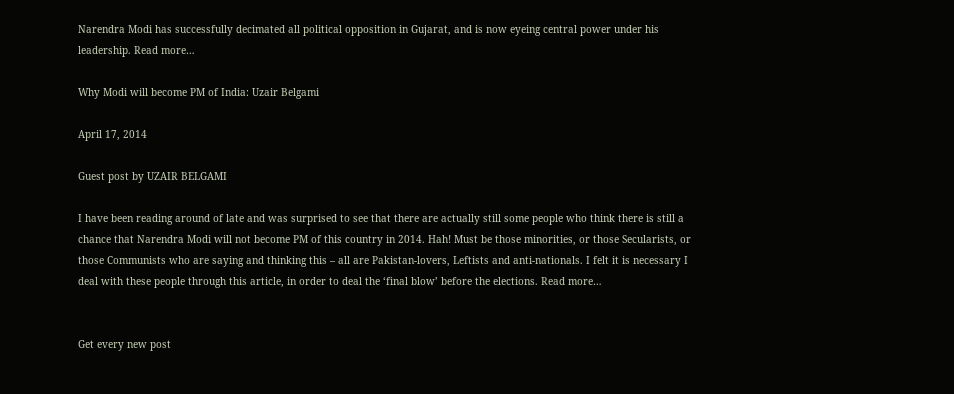Narendra Modi has successfully decimated all political opposition in Gujarat, and is now eyeing central power under his leadership. Read more…

Why Modi will become PM of India: Uzair Belgami

April 17, 2014

Guest post by UZAIR BELGAMI

I have been reading around of late and was surprised to see that there are actually still some people who think there is still a chance that Narendra Modi will not become PM of this country in 2014. Hah! Must be those minorities, or those Secularists, or those Communists who are saying and thinking this – all are Pakistan-lovers, Leftists and anti-nationals. I felt it is necessary I deal with these people through this article, in order to deal the ‘final blow’ before the elections. Read more…


Get every new post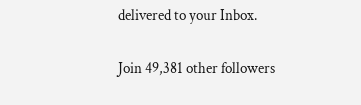delivered to your Inbox.

Join 49,381 other followers